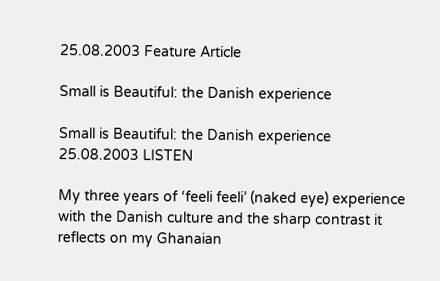25.08.2003 Feature Article

Small is Beautiful: the Danish experience

Small is Beautiful: the Danish experience
25.08.2003 LISTEN

My three years of ‘feeli feeli’ (naked eye) experience with the Danish culture and the sharp contrast it reflects on my Ghanaian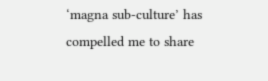‘magna sub-culture’ has compelled me to share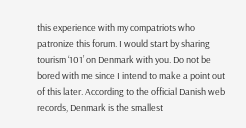this experience with my compatriots who patronize this forum. I would start by sharing tourism ‘101’ on Denmark with you. Do not be bored with me since I intend to make a point out of this later. According to the official Danish web records, Denmark is the smallest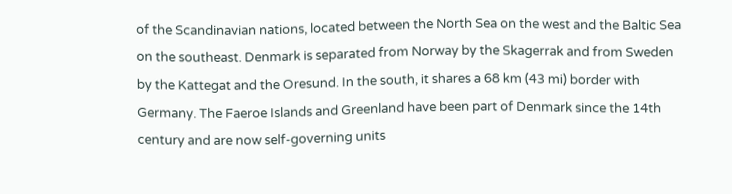of the Scandinavian nations, located between the North Sea on the west and the Baltic Sea on the southeast. Denmark is separated from Norway by the Skagerrak and from Sweden by the Kattegat and the Oresund. In the south, it shares a 68 km (43 mi) border with Germany. The Faeroe Islands and Greenland have been part of Denmark since the 14th century and are now self-governing units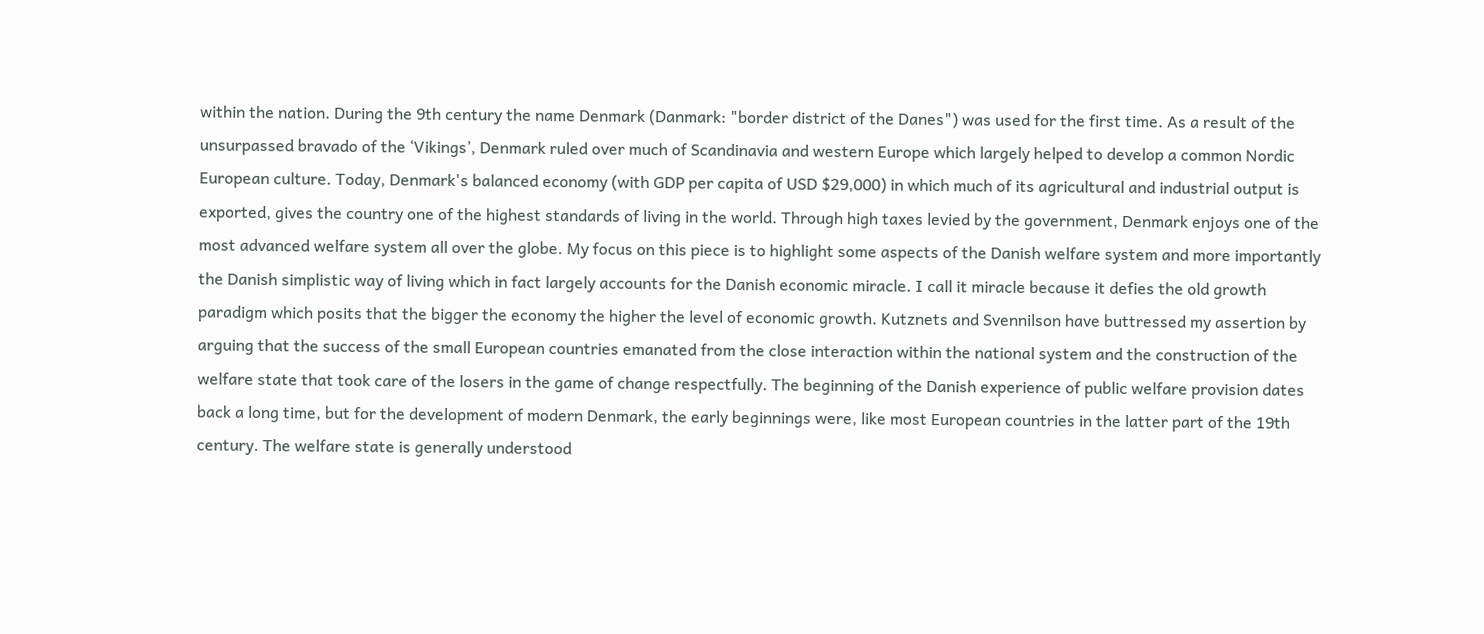within the nation. During the 9th century the name Denmark (Danmark: "border district of the Danes") was used for the first time. As a result of the unsurpassed bravado of the ‘Vikings’, Denmark ruled over much of Scandinavia and western Europe which largely helped to develop a common Nordic European culture. Today, Denmark's balanced economy (with GDP per capita of USD $29,000) in which much of its agricultural and industrial output is exported, gives the country one of the highest standards of living in the world. Through high taxes levied by the government, Denmark enjoys one of the most advanced welfare system all over the globe. My focus on this piece is to highlight some aspects of the Danish welfare system and more importantly the Danish simplistic way of living which in fact largely accounts for the Danish economic miracle. I call it miracle because it defies the old growth paradigm which posits that the bigger the economy the higher the level of economic growth. Kutznets and Svennilson have buttressed my assertion by arguing that the success of the small European countries emanated from the close interaction within the national system and the construction of the welfare state that took care of the losers in the game of change respectfully. The beginning of the Danish experience of public welfare provision dates back a long time, but for the development of modern Denmark, the early beginnings were, like most European countries in the latter part of the 19th century. The welfare state is generally understood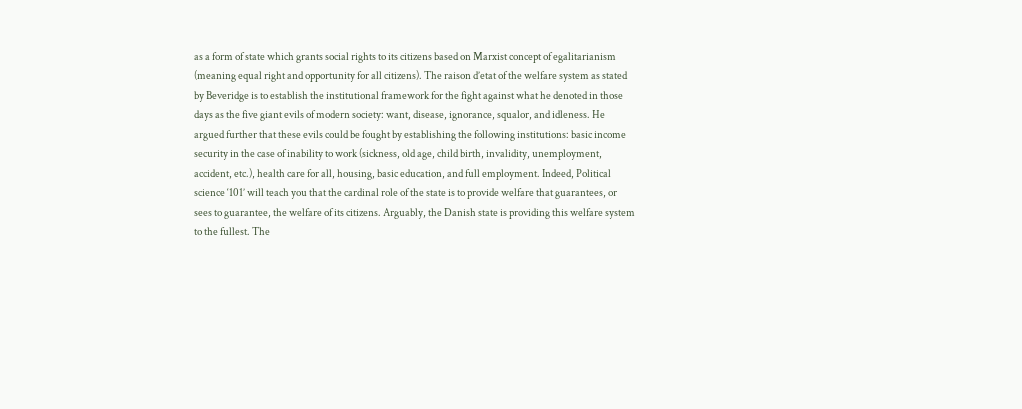as a form of state which grants social rights to its citizens based on Marxist concept of egalitarianism (meaning equal right and opportunity for all citizens). The raison d’etat of the welfare system as stated by Beveridge is to establish the institutional framework for the fight against what he denoted in those days as the five giant evils of modern society: want, disease, ignorance, squalor, and idleness. He argued further that these evils could be fought by establishing the following institutions: basic income security in the case of inability to work (sickness, old age, child birth, invalidity, unemployment, accident, etc.), health care for all, housing, basic education, and full employment. Indeed, Political science ‘101’ will teach you that the cardinal role of the state is to provide welfare that guarantees, or sees to guarantee, the welfare of its citizens. Arguably, the Danish state is providing this welfare system to the fullest. The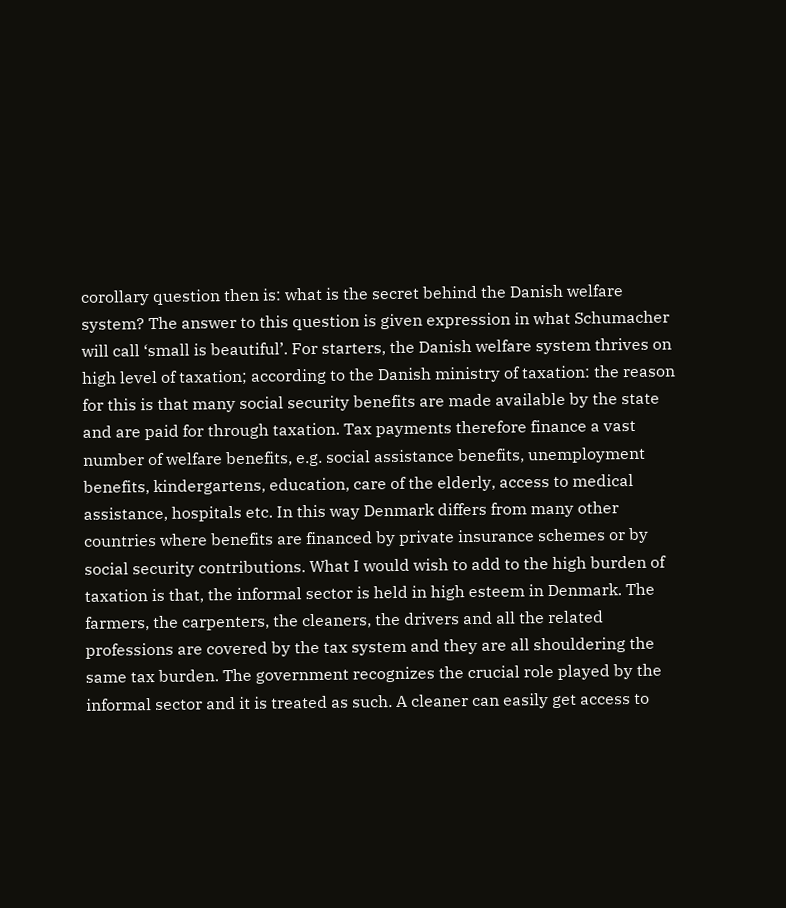corollary question then is: what is the secret behind the Danish welfare system? The answer to this question is given expression in what Schumacher will call ‘small is beautiful’. For starters, the Danish welfare system thrives on high level of taxation; according to the Danish ministry of taxation: the reason for this is that many social security benefits are made available by the state and are paid for through taxation. Tax payments therefore finance a vast number of welfare benefits, e.g. social assistance benefits, unemployment benefits, kindergartens, education, care of the elderly, access to medical assistance, hospitals etc. In this way Denmark differs from many other countries where benefits are financed by private insurance schemes or by social security contributions. What I would wish to add to the high burden of taxation is that, the informal sector is held in high esteem in Denmark. The farmers, the carpenters, the cleaners, the drivers and all the related professions are covered by the tax system and they are all shouldering the same tax burden. The government recognizes the crucial role played by the informal sector and it is treated as such. A cleaner can easily get access to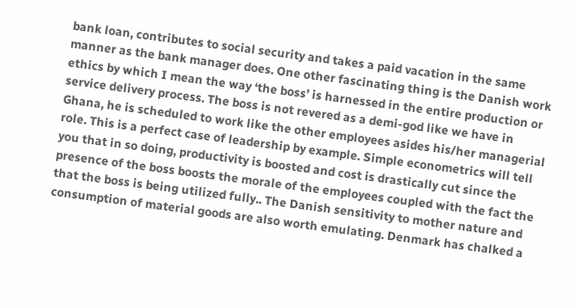bank loan, contributes to social security and takes a paid vacation in the same manner as the bank manager does. One other fascinating thing is the Danish work ethics by which I mean the way ‘the boss’ is harnessed in the entire production or service delivery process. The boss is not revered as a demi-god like we have in Ghana, he is scheduled to work like the other employees asides his/her managerial role. This is a perfect case of leadership by example. Simple econometrics will tell you that in so doing, productivity is boosted and cost is drastically cut since the presence of the boss boosts the morale of the employees coupled with the fact the that the boss is being utilized fully.. The Danish sensitivity to mother nature and consumption of material goods are also worth emulating. Denmark has chalked a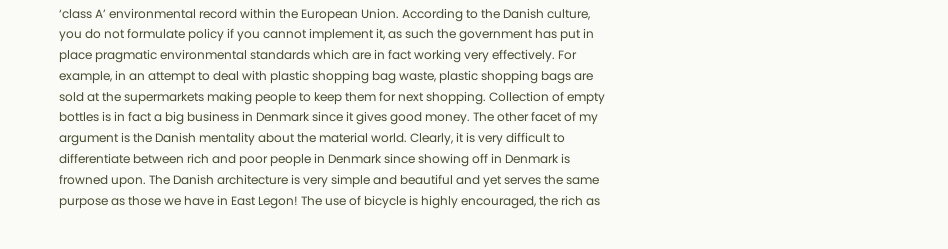‘class A’ environmental record within the European Union. According to the Danish culture, you do not formulate policy if you cannot implement it, as such the government has put in place pragmatic environmental standards which are in fact working very effectively. For example, in an attempt to deal with plastic shopping bag waste, plastic shopping bags are sold at the supermarkets making people to keep them for next shopping. Collection of empty bottles is in fact a big business in Denmark since it gives good money. The other facet of my argument is the Danish mentality about the material world. Clearly, it is very difficult to differentiate between rich and poor people in Denmark since showing off in Denmark is frowned upon. The Danish architecture is very simple and beautiful and yet serves the same purpose as those we have in East Legon! The use of bicycle is highly encouraged, the rich as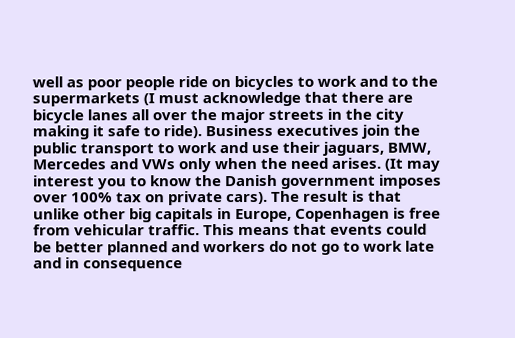well as poor people ride on bicycles to work and to the supermarkets (I must acknowledge that there are bicycle lanes all over the major streets in the city making it safe to ride). Business executives join the public transport to work and use their jaguars, BMW, Mercedes and VWs only when the need arises. (It may interest you to know the Danish government imposes over 100% tax on private cars). The result is that unlike other big capitals in Europe, Copenhagen is free from vehicular traffic. This means that events could be better planned and workers do not go to work late and in consequence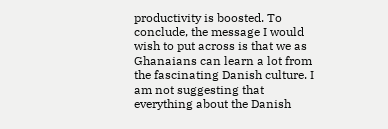productivity is boosted. To conclude, the message I would wish to put across is that we as Ghanaians can learn a lot from the fascinating Danish culture. I am not suggesting that everything about the Danish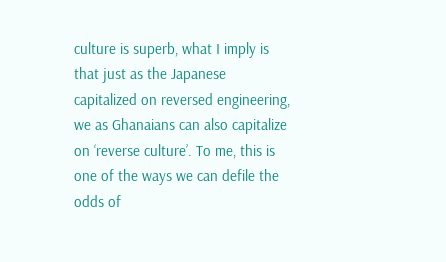culture is superb, what I imply is that just as the Japanese capitalized on reversed engineering, we as Ghanaians can also capitalize on ‘reverse culture’. To me, this is one of the ways we can defile the odds of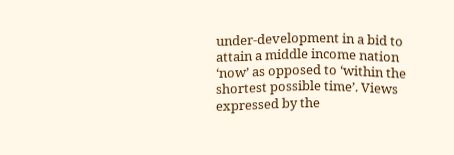under-development in a bid to attain a middle income nation ‘now’ as opposed to ‘within the shortest possible time’. Views expressed by the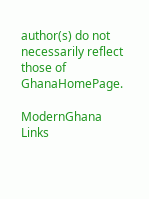author(s) do not necessarily reflect those of GhanaHomePage.

ModernGhana Links